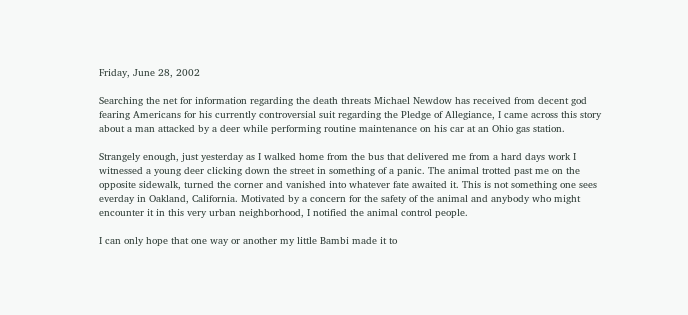Friday, June 28, 2002

Searching the net for information regarding the death threats Michael Newdow has received from decent god fearing Americans for his currently controversial suit regarding the Pledge of Allegiance, I came across this story about a man attacked by a deer while performing routine maintenance on his car at an Ohio gas station.

Strangely enough, just yesterday as I walked home from the bus that delivered me from a hard days work I witnessed a young deer clicking down the street in something of a panic. The animal trotted past me on the opposite sidewalk, turned the corner and vanished into whatever fate awaited it. This is not something one sees everday in Oakland, California. Motivated by a concern for the safety of the animal and anybody who might encounter it in this very urban neighborhood, I notified the animal control people.

I can only hope that one way or another my little Bambi made it to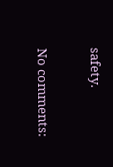safety.

No comments: